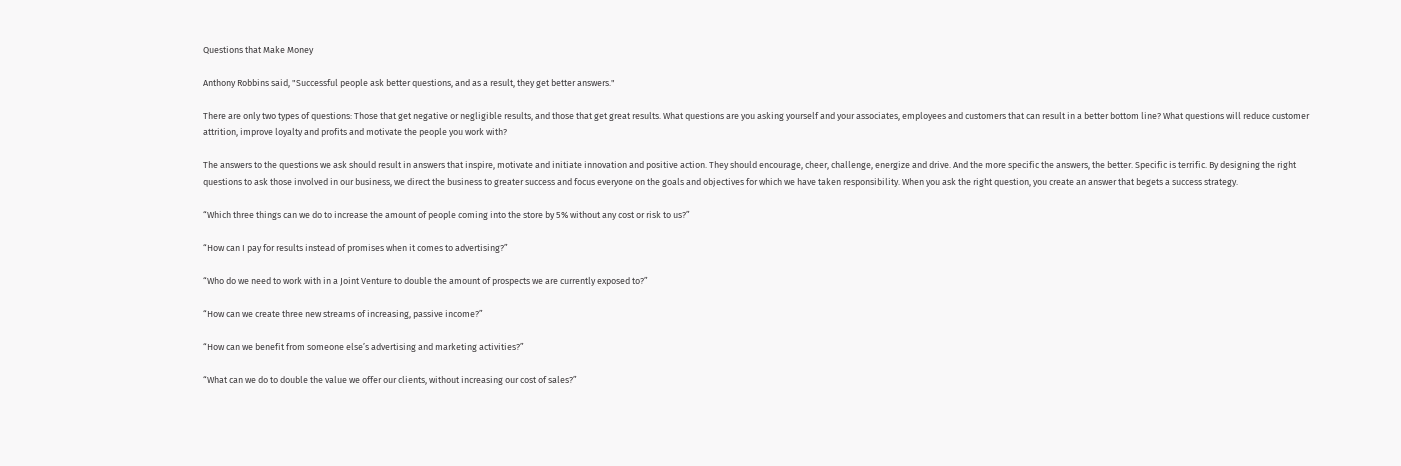Questions that Make Money

Anthony Robbins said, "Successful people ask better questions, and as a result, they get better answers."

There are only two types of questions: Those that get negative or negligible results, and those that get great results. What questions are you asking yourself and your associates, employees and customers that can result in a better bottom line? What questions will reduce customer attrition, improve loyalty and profits and motivate the people you work with?

The answers to the questions we ask should result in answers that inspire, motivate and initiate innovation and positive action. They should encourage, cheer, challenge, energize and drive. And the more specific the answers, the better. Specific is terrific. By designing the right questions to ask those involved in our business, we direct the business to greater success and focus everyone on the goals and objectives for which we have taken responsibility. When you ask the right question, you create an answer that begets a success strategy.

“Which three things can we do to increase the amount of people coming into the store by 5% without any cost or risk to us?”

“How can I pay for results instead of promises when it comes to advertising?”

“Who do we need to work with in a Joint Venture to double the amount of prospects we are currently exposed to?”

“How can we create three new streams of increasing, passive income?”

“How can we benefit from someone else’s advertising and marketing activities?”

“What can we do to double the value we offer our clients, without increasing our cost of sales?”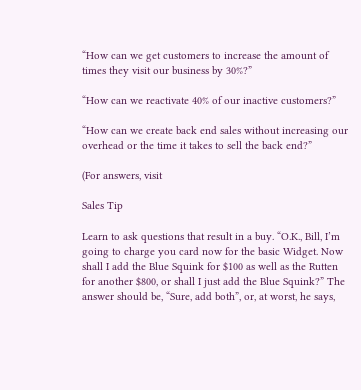“How can we get customers to increase the amount of times they visit our business by 30%?”

“How can we reactivate 40% of our inactive customers?”

“How can we create back end sales without increasing our overhead or the time it takes to sell the back end?”

(For answers, visit

Sales Tip

Learn to ask questions that result in a buy. “O.K., Bill, I’m going to charge you card now for the basic Widget. Now shall I add the Blue Squink for $100 as well as the Rutten for another $800, or shall I just add the Blue Squink?” The answer should be, “Sure, add both”, or, at worst, he says,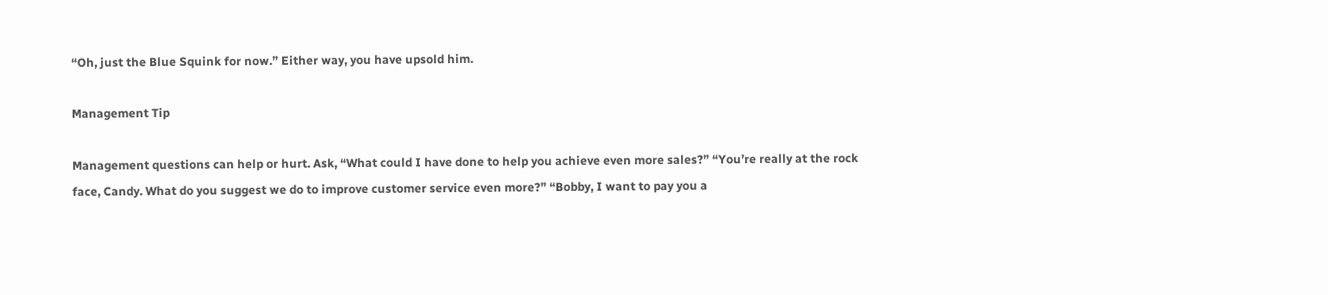“Oh, just the Blue Squink for now.” Either way, you have upsold him.

Management Tip

Management questions can help or hurt. Ask, “What could I have done to help you achieve even more sales?” “You’re really at the rock face, Candy. What do you suggest we do to improve customer service even more?” “Bobby, I want to pay you a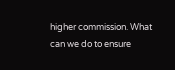higher commission. What can we do to ensure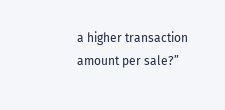a higher transaction amount per sale?”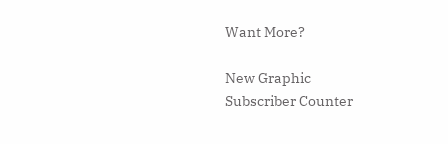Want More?

New Graphic
Subscriber Counter